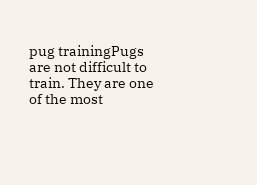pug trainingPugs are not difficult to train. They are one of the most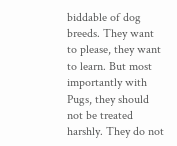biddable of dog breeds. They want to please, they want to learn. But most importantly with Pugs, they should not be treated harshly. They do not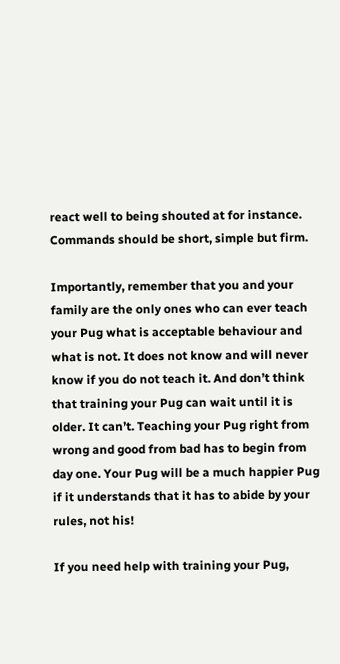react well to being shouted at for instance. Commands should be short, simple but firm.

Importantly, remember that you and your family are the only ones who can ever teach your Pug what is acceptable behaviour and what is not. It does not know and will never know if you do not teach it. And don’t think that training your Pug can wait until it is older. It can’t. Teaching your Pug right from wrong and good from bad has to begin from day one. Your Pug will be a much happier Pug if it understands that it has to abide by your rules, not his!

If you need help with training your Pug,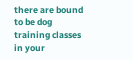there are bound to be dog training classes in your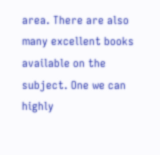area. There are also many excellent books available on the subject. One we can highly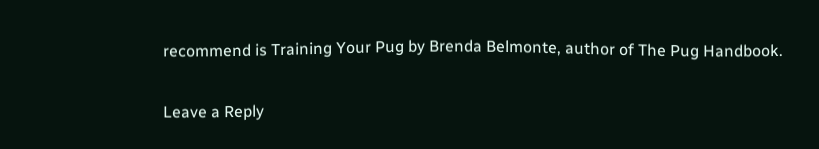recommend is Training Your Pug by Brenda Belmonte, author of The Pug Handbook.

Leave a Reply